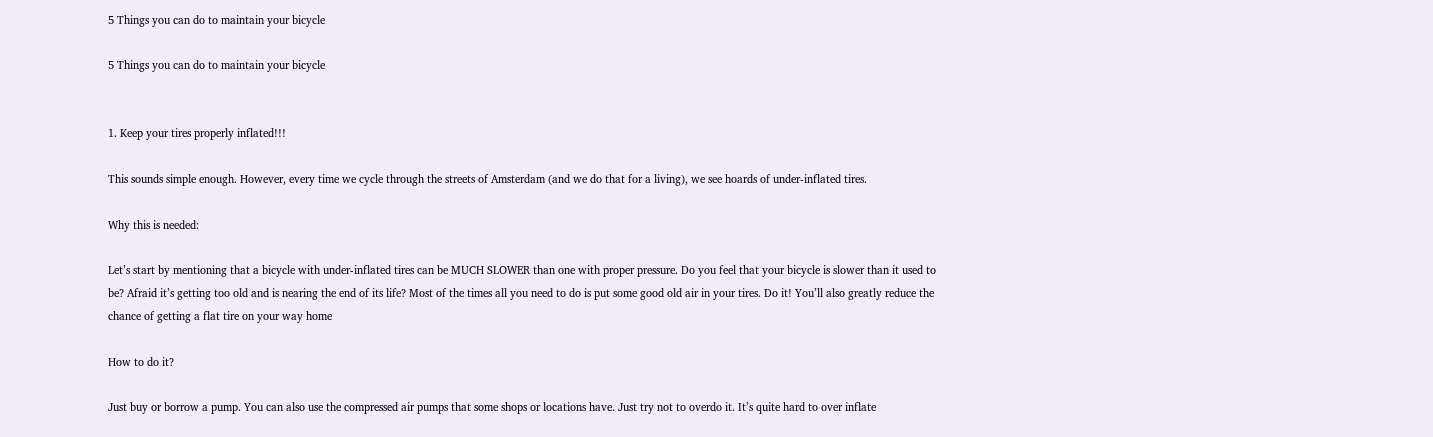5 Things you can do to maintain your bicycle

5 Things you can do to maintain your bicycle


1. Keep your tires properly inflated!!!

This sounds simple enough. However, every time we cycle through the streets of Amsterdam (and we do that for a living), we see hoards of under-inflated tires.

Why this is needed:

Let’s start by mentioning that a bicycle with under-inflated tires can be MUCH SLOWER than one with proper pressure. Do you feel that your bicycle is slower than it used to be? Afraid it’s getting too old and is nearing the end of its life? Most of the times all you need to do is put some good old air in your tires. Do it! You’ll also greatly reduce the chance of getting a flat tire on your way home

How to do it?

Just buy or borrow a pump. You can also use the compressed air pumps that some shops or locations have. Just try not to overdo it. It’s quite hard to over inflate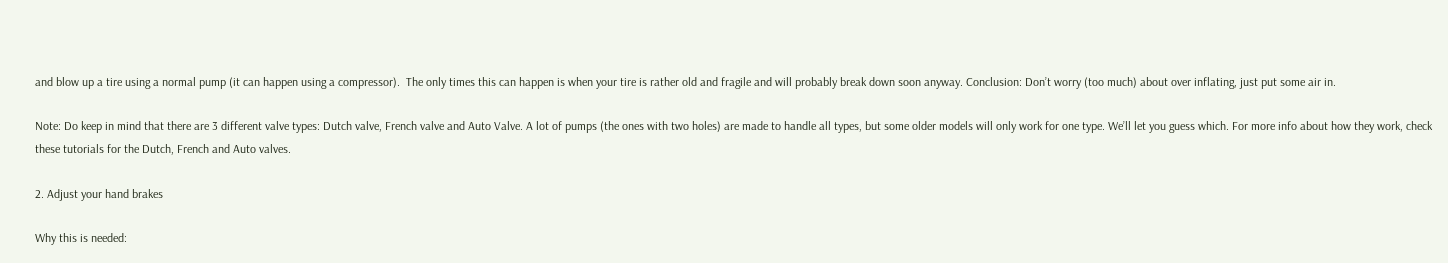and blow up a tire using a normal pump (it can happen using a compressor).  The only times this can happen is when your tire is rather old and fragile and will probably break down soon anyway. Conclusion: Don’t worry (too much) about over inflating, just put some air in.

Note: Do keep in mind that there are 3 different valve types: Dutch valve, French valve and Auto Valve. A lot of pumps (the ones with two holes) are made to handle all types, but some older models will only work for one type. We’ll let you guess which. For more info about how they work, check these tutorials for the Dutch, French and Auto valves.

2. Adjust your hand brakes

Why this is needed: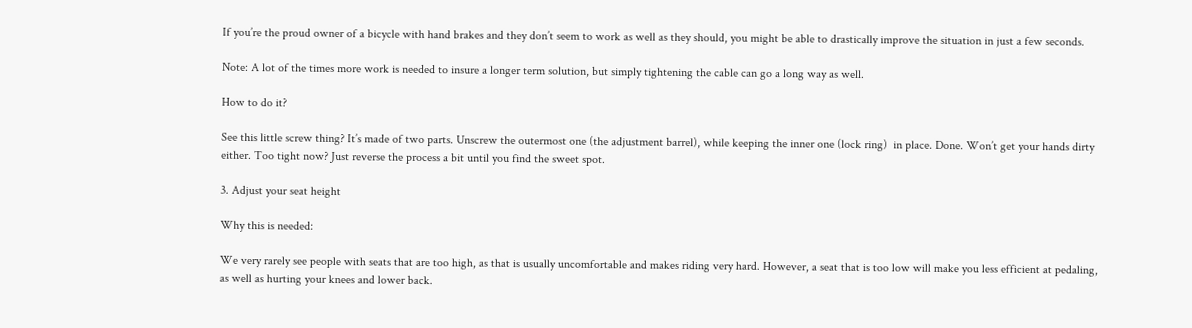If you’re the proud owner of a bicycle with hand brakes and they don’t seem to work as well as they should, you might be able to drastically improve the situation in just a few seconds.

Note: A lot of the times more work is needed to insure a longer term solution, but simply tightening the cable can go a long way as well.

How to do it?

See this little screw thing? It’s made of two parts. Unscrew the outermost one (the adjustment barrel), while keeping the inner one (lock ring)  in place. Done. Won’t get your hands dirty either. Too tight now? Just reverse the process a bit until you find the sweet spot.

3. Adjust your seat height

Why this is needed:

We very rarely see people with seats that are too high, as that is usually uncomfortable and makes riding very hard. However, a seat that is too low will make you less efficient at pedaling, as well as hurting your knees and lower back.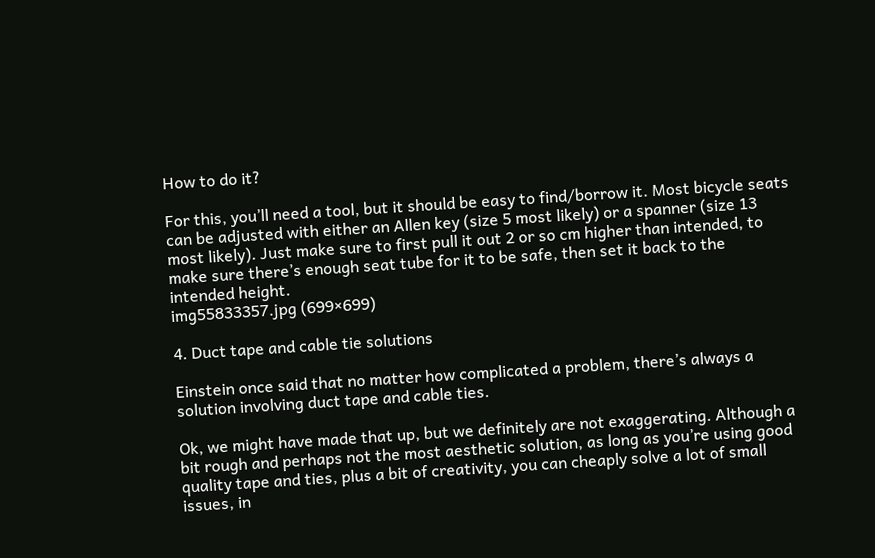How to do it?

For this, you’ll need a tool, but it should be easy to find/borrow it. Most bicycle seats can be adjusted with either an Allen key (size 5 most likely) or a spanner (size 13 most likely). Just make sure to first pull it out 2 or so cm higher than intended, to make sure there’s enough seat tube for it to be safe, then set it back to the intended height.
img55833357.jpg (699×699)

4. Duct tape and cable tie solutions

Einstein once said that no matter how complicated a problem, there’s always a solution involving duct tape and cable ties.

Ok, we might have made that up, but we definitely are not exaggerating. Although a bit rough and perhaps not the most aesthetic solution, as long as you’re using good quality tape and ties, plus a bit of creativity, you can cheaply solve a lot of small issues, in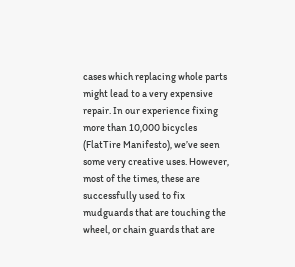cases which replacing whole parts might lead to a very expensive repair. In our experience fixing more than 10,000 bicycles (FlatTire Manifesto), we’ve seen some very creative uses. However, most of the times, these are successfully used to fix mudguards that are touching the wheel, or chain guards that are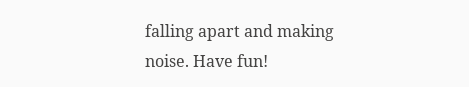falling apart and making noise. Have fun!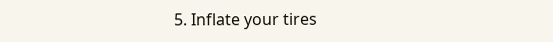5. Inflate your tires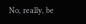No, really, be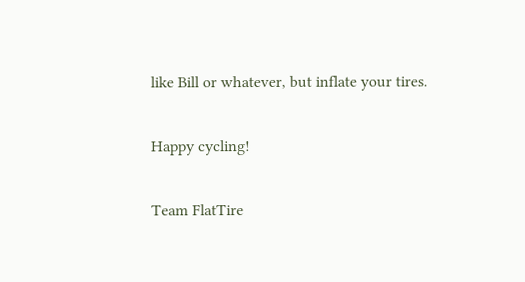like Bill or whatever, but inflate your tires.

Happy cycling!

Team FlatTire